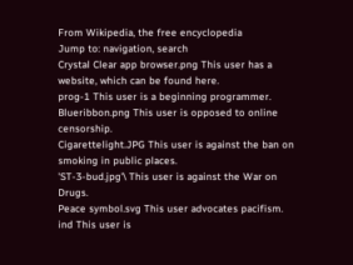From Wikipedia, the free encyclopedia
Jump to: navigation, search
Crystal Clear app browser.png This user has a website, which can be found here.
prog-1 This user is a beginning programmer.
Blueribbon.png This user is opposed to online censorship.
Cigarettelight.JPG This user is against the ban on smoking in public places.
'ST-3-bud.jpg'\ This user is against the War on Drugs.
Peace symbol.svg This user advocates pacifism.
ind This user is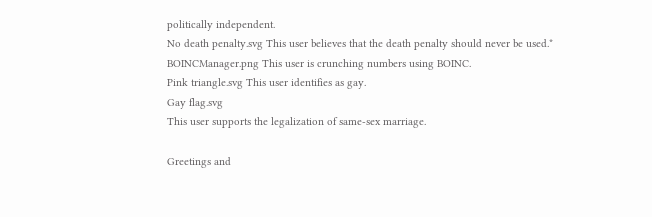politically independent.
No death penalty.svg This user believes that the death penalty should never be used.*
BOINCManager.png This user is crunching numbers using BOINC.
Pink triangle.svg This user identifies as gay.
Gay flag.svg
This user supports the legalization of same-sex marriage.

Greetings and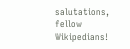salutations, fellow Wikipedians!